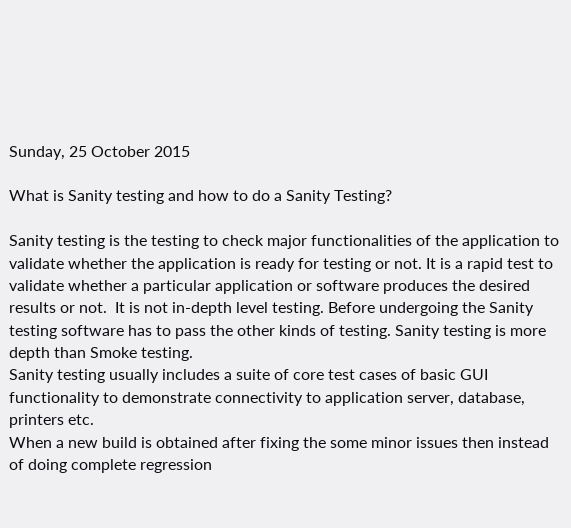Sunday, 25 October 2015

What is Sanity testing and how to do a Sanity Testing?

Sanity testing is the testing to check major functionalities of the application to validate whether the application is ready for testing or not. It is a rapid test to validate whether a particular application or software produces the desired results or not.  It is not in-depth level testing. Before undergoing the Sanity testing software has to pass the other kinds of testing. Sanity testing is more depth than Smoke testing.
Sanity testing usually includes a suite of core test cases of basic GUI functionality to demonstrate connectivity to application server, database, printers etc.
When a new build is obtained after fixing the some minor issues then instead of doing complete regression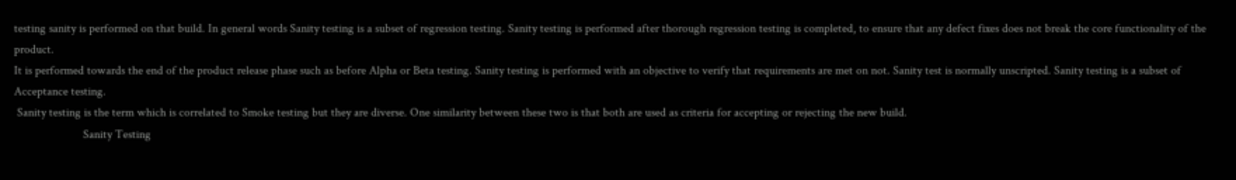testing sanity is performed on that build. In general words Sanity testing is a subset of regression testing. Sanity testing is performed after thorough regression testing is completed, to ensure that any defect fixes does not break the core functionality of the product.
It is performed towards the end of the product release phase such as before Alpha or Beta testing. Sanity testing is performed with an objective to verify that requirements are met on not. Sanity test is normally unscripted. Sanity testing is a subset of Acceptance testing.
 Sanity testing is the term which is correlated to Smoke testing but they are diverse. One similarity between these two is that both are used as criteria for accepting or rejecting the new build.
                       Sanity Testing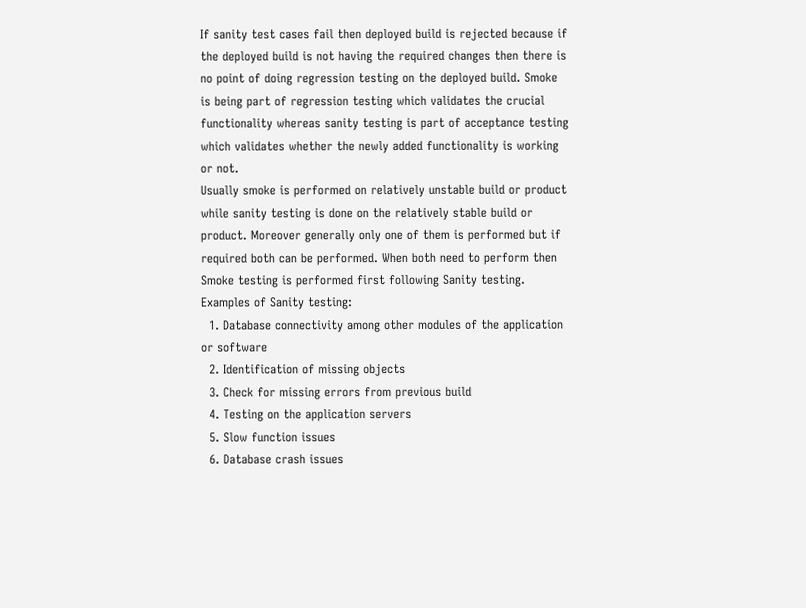If sanity test cases fail then deployed build is rejected because if the deployed build is not having the required changes then there is no point of doing regression testing on the deployed build. Smoke is being part of regression testing which validates the crucial functionality whereas sanity testing is part of acceptance testing which validates whether the newly added functionality is working or not.
Usually smoke is performed on relatively unstable build or product while sanity testing is done on the relatively stable build or product. Moreover generally only one of them is performed but if required both can be performed. When both need to perform then Smoke testing is performed first following Sanity testing.
Examples of Sanity testing:
  1. Database connectivity among other modules of the application or software
  2. Identification of missing objects
  3. Check for missing errors from previous build
  4. Testing on the application servers
  5. Slow function issues
  6. Database crash issues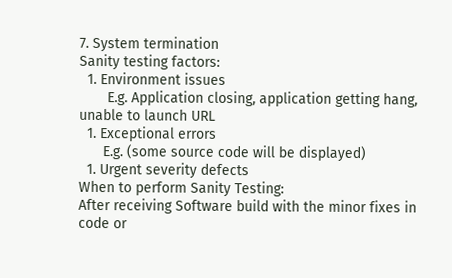7. System termination
Sanity testing factors:
  1. Environment issues
       E.g. Application closing, application getting hang, unable to launch URL
  1. Exceptional errors
      E.g. (some source code will be displayed)
  1. Urgent severity defects
When to perform Sanity Testing:
After receiving Software build with the minor fixes in code or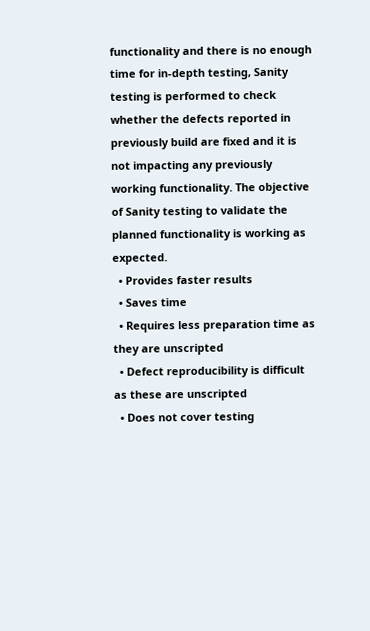functionality and there is no enough time for in-depth testing, Sanity testing is performed to check whether the defects reported in previously build are fixed and it is not impacting any previously working functionality. The objective of Sanity testing to validate the planned functionality is working as expected.
  • Provides faster results
  • Saves time
  • Requires less preparation time as they are unscripted
  • Defect reproducibility is difficult as these are unscripted
  • Does not cover testing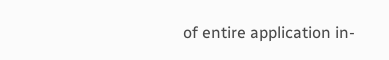of entire application in-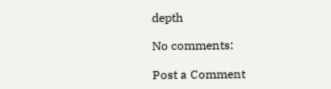depth

No comments:

Post a Comment